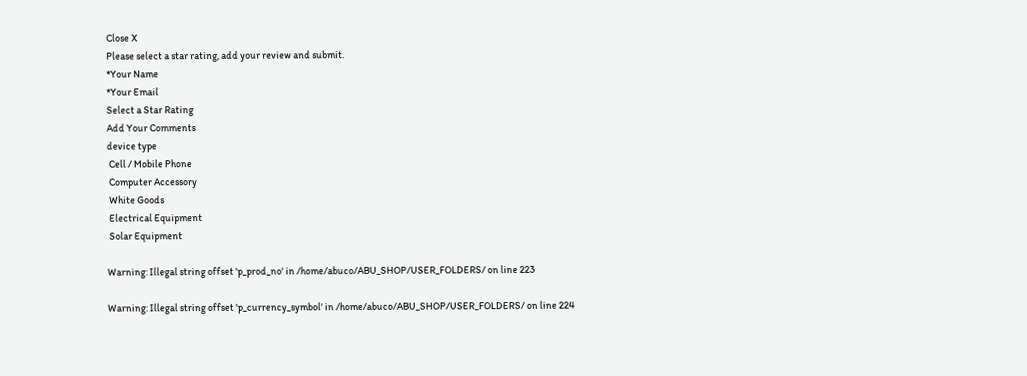Close X
Please select a star rating, add your review and submit.
*Your Name
*Your Email
Select a Star Rating
Add Your Comments
device type
 Cell / Mobile Phone
 Computer Accessory
 White Goods
 Electrical Equipment
 Solar Equipment

Warning: Illegal string offset 'p_prod_no' in /home/abuco/ABU_SHOP/USER_FOLDERS/ on line 223

Warning: Illegal string offset 'p_currency_symbol' in /home/abuco/ABU_SHOP/USER_FOLDERS/ on line 224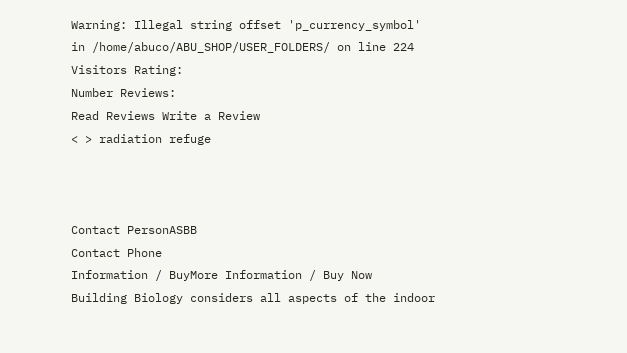Warning: Illegal string offset 'p_currency_symbol' in /home/abuco/ABU_SHOP/USER_FOLDERS/ on line 224
Visitors Rating:
Number Reviews:
Read Reviews Write a Review
< > radiation refuge



Contact PersonASBB
Contact Phone
Information / BuyMore Information / Buy Now
Building Biology considers all aspects of the indoor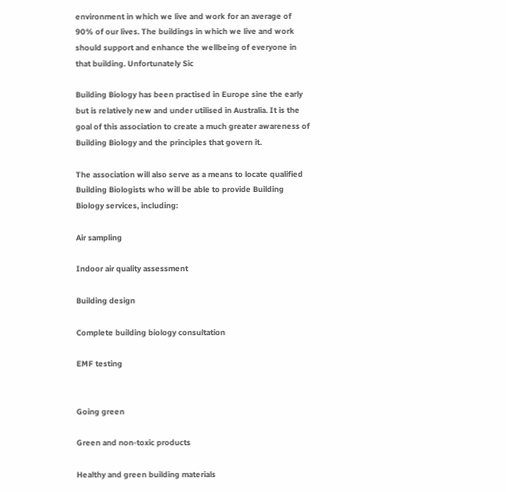environment in which we live and work for an average of 90% of our lives. The buildings in which we live and work should support and enhance the wellbeing of everyone in that building. Unfortunately Sic

Building Biology has been practised in Europe sine the early but is relatively new and under utilised in Australia. It is the goal of this association to create a much greater awareness of Building Biology and the principles that govern it.

The association will also serve as a means to locate qualified Building Biologists who will be able to provide Building Biology services, including:

Air sampling

Indoor air quality assessment

Building design

Complete building biology consultation

EMF testing


Going green

Green and non-toxic products

Healthy and green building materials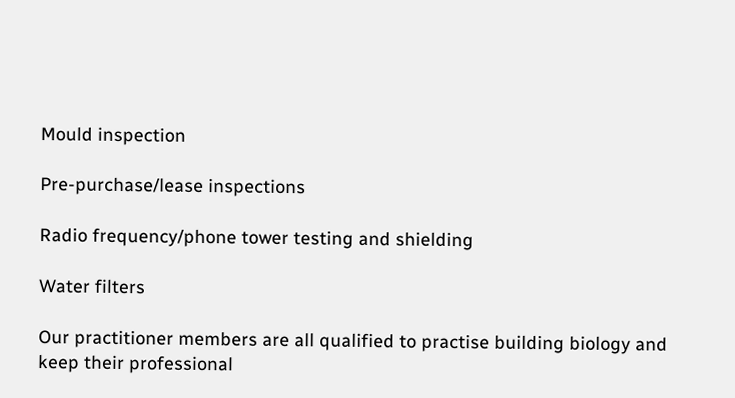Mould inspection

Pre-purchase/lease inspections

Radio frequency/phone tower testing and shielding

Water filters

Our practitioner members are all qualified to practise building biology and keep their professional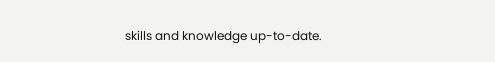skills and knowledge up-to-date.